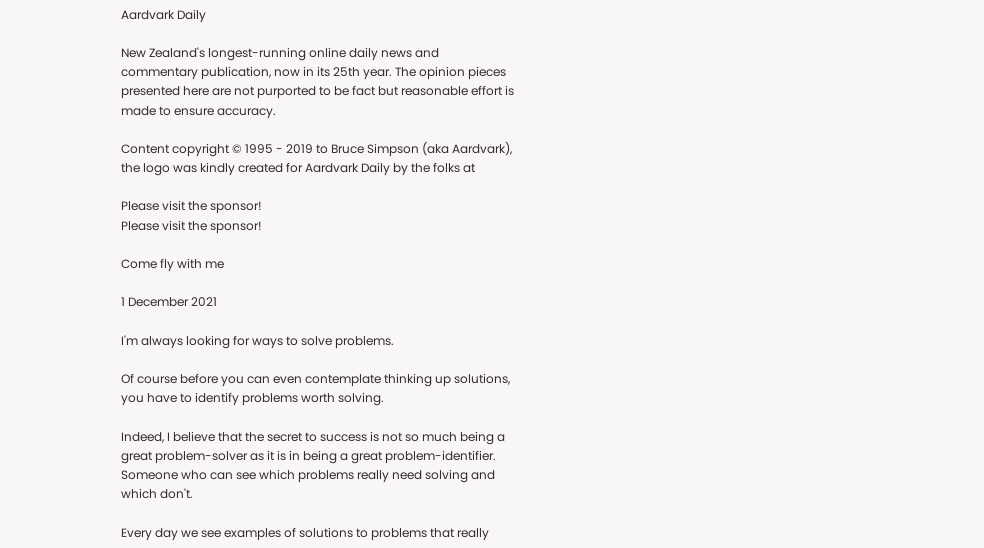Aardvark Daily

New Zealand's longest-running online daily news and commentary publication, now in its 25th year. The opinion pieces presented here are not purported to be fact but reasonable effort is made to ensure accuracy.

Content copyright © 1995 - 2019 to Bruce Simpson (aka Aardvark), the logo was kindly created for Aardvark Daily by the folks at

Please visit the sponsor!
Please visit the sponsor!

Come fly with me

1 December 2021

I'm always looking for ways to solve problems.

Of course before you can even contemplate thinking up solutions, you have to identify problems worth solving.

Indeed, I believe that the secret to success is not so much being a great problem-solver as it is in being a great problem-identifier. Someone who can see which problems really need solving and which don't.

Every day we see examples of solutions to problems that really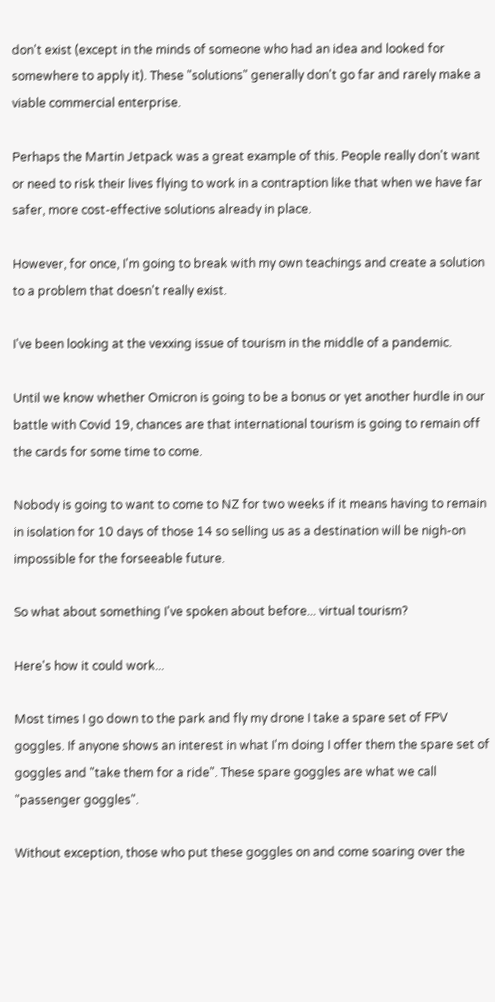don't exist (except in the minds of someone who had an idea and looked for somewhere to apply it). These "solutions" generally don't go far and rarely make a viable commercial enterprise.

Perhaps the Martin Jetpack was a great example of this. People really don't want or need to risk their lives flying to work in a contraption like that when we have far safer, more cost-effective solutions already in place.

However, for once, I'm going to break with my own teachings and create a solution to a problem that doesn't really exist.

I've been looking at the vexxing issue of tourism in the middle of a pandemic.

Until we know whether Omicron is going to be a bonus or yet another hurdle in our battle with Covid 19, chances are that international tourism is going to remain off the cards for some time to come.

Nobody is going to want to come to NZ for two weeks if it means having to remain in isolation for 10 days of those 14 so selling us as a destination will be nigh-on impossible for the forseeable future.

So what about something I've spoken about before... virtual tourism?

Here's how it could work...

Most times I go down to the park and fly my drone I take a spare set of FPV goggles. If anyone shows an interest in what I'm doing I offer them the spare set of goggles and "take them for a ride". These spare goggles are what we call "passenger goggles".

Without exception, those who put these goggles on and come soaring over the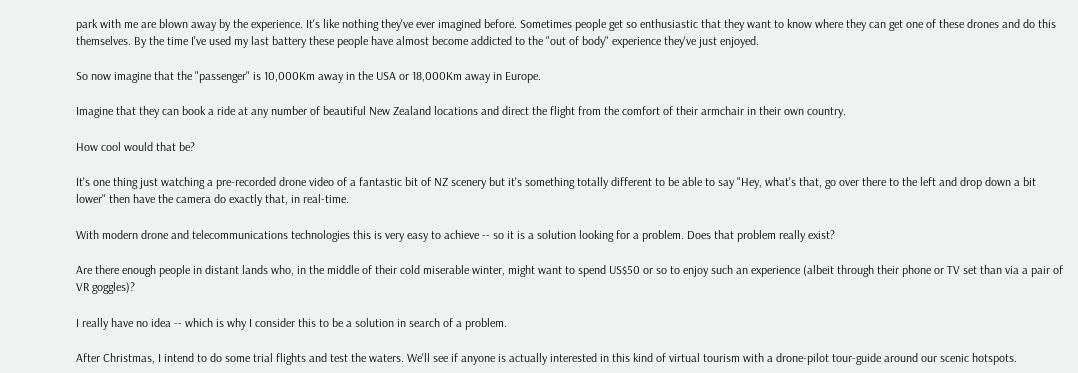park with me are blown away by the experience. It's like nothing they've ever imagined before. Sometimes people get so enthusiastic that they want to know where they can get one of these drones and do this themselves. By the time I've used my last battery these people have almost become addicted to the "out of body" experience they've just enjoyed.

So now imagine that the "passenger" is 10,000Km away in the USA or 18,000Km away in Europe.

Imagine that they can book a ride at any number of beautiful New Zealand locations and direct the flight from the comfort of their armchair in their own country.

How cool would that be?

It's one thing just watching a pre-recorded drone video of a fantastic bit of NZ scenery but it's something totally different to be able to say "Hey, what's that, go over there to the left and drop down a bit lower" then have the camera do exactly that, in real-time.

With modern drone and telecommunications technologies this is very easy to achieve -- so it is a solution looking for a problem. Does that problem really exist?

Are there enough people in distant lands who, in the middle of their cold miserable winter, might want to spend US$50 or so to enjoy such an experience (albeit through their phone or TV set than via a pair of VR goggles)?

I really have no idea -- which is why I consider this to be a solution in search of a problem.

After Christmas, I intend to do some trial flights and test the waters. We'll see if anyone is actually interested in this kind of virtual tourism with a drone-pilot tour-guide around our scenic hotspots.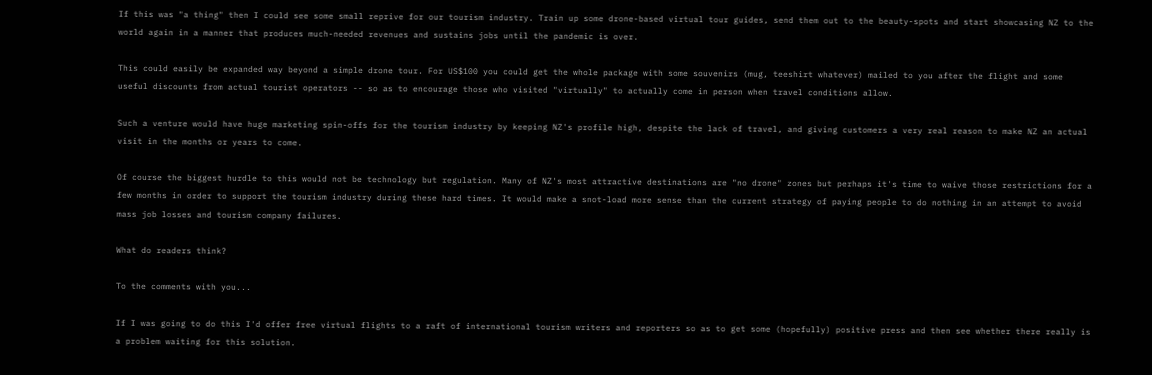If this was "a thing" then I could see some small reprive for our tourism industry. Train up some drone-based virtual tour guides, send them out to the beauty-spots and start showcasing NZ to the world again in a manner that produces much-needed revenues and sustains jobs until the pandemic is over.

This could easily be expanded way beyond a simple drone tour. For US$100 you could get the whole package with some souvenirs (mug, teeshirt whatever) mailed to you after the flight and some useful discounts from actual tourist operators -- so as to encourage those who visited "virtually" to actually come in person when travel conditions allow.

Such a venture would have huge marketing spin-offs for the tourism industry by keeping NZ's profile high, despite the lack of travel, and giving customers a very real reason to make NZ an actual visit in the months or years to come.

Of course the biggest hurdle to this would not be technology but regulation. Many of NZ's most attractive destinations are "no drone" zones but perhaps it's time to waive those restrictions for a few months in order to support the tourism industry during these hard times. It would make a snot-load more sense than the current strategy of paying people to do nothing in an attempt to avoid mass job losses and tourism company failures.

What do readers think?

To the comments with you...

If I was going to do this I'd offer free virtual flights to a raft of international tourism writers and reporters so as to get some (hopefully) positive press and then see whether there really is a problem waiting for this solution.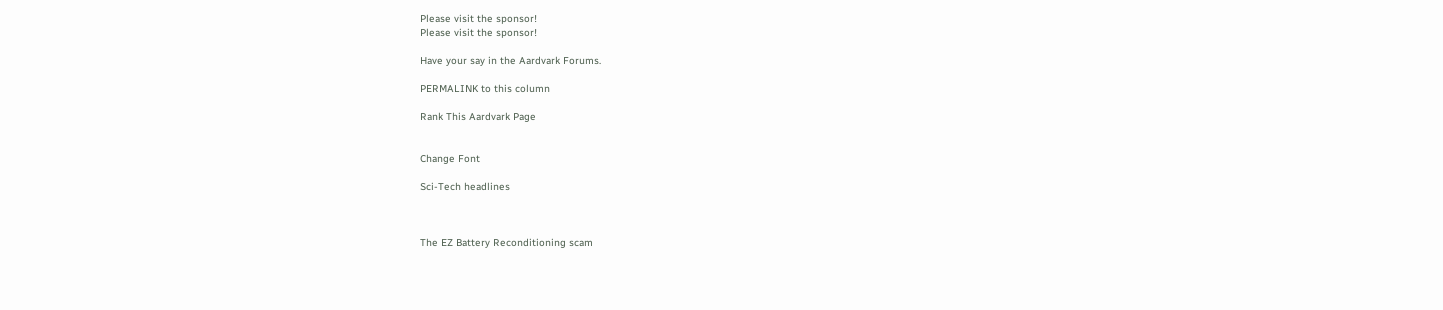Please visit the sponsor!
Please visit the sponsor!

Have your say in the Aardvark Forums.

PERMALINK to this column

Rank This Aardvark Page


Change Font

Sci-Tech headlines



The EZ Battery Reconditioning scam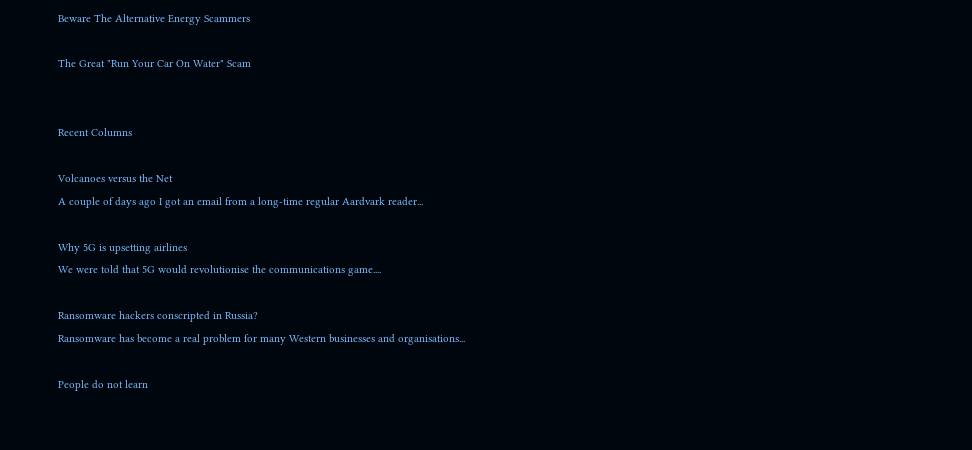Beware The Alternative Energy Scammers

The Great "Run Your Car On Water" Scam


Recent Columns

Volcanoes versus the Net
A couple of days ago I got an email from a long-time regular Aardvark reader...

Why 5G is upsetting airlines
We were told that 5G would revolutionise the communications game....

Ransomware hackers conscripted in Russia?
Ransomware has become a real problem for many Western businesses and organisations...

People do not learn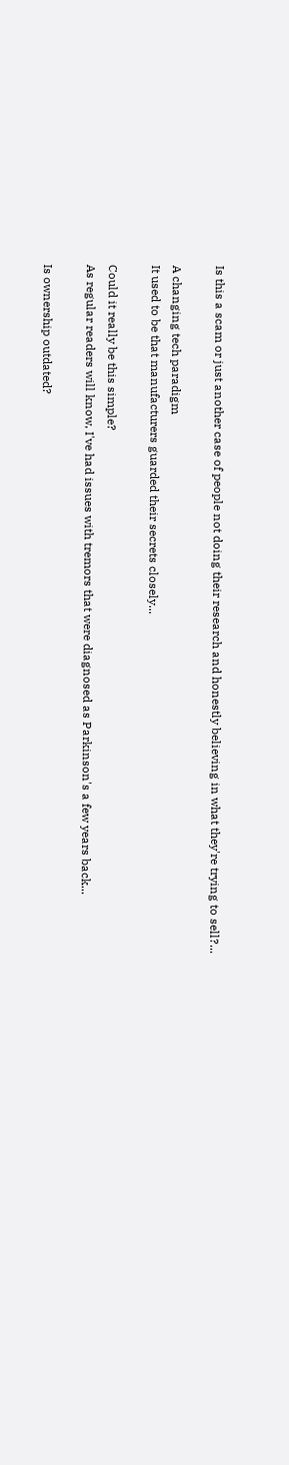Is this a scam or just another case of people not doing their research and honestly believing in what they're trying to sell?...

A changing tech paradigm
It used to be that manufacturers guarded their secrets closely...

Could it really be this simple?
As regular readers will know, I've had issues with tremors that were diagnosed as Parkinson's a few years back...

Is ownership outdated?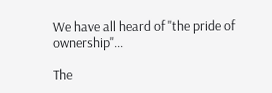We have all heard of "the pride of ownership"...

The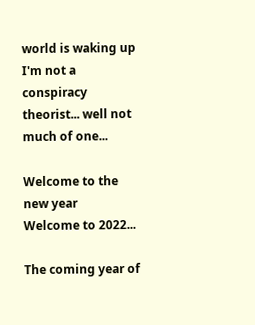world is waking up
I'm not a conspiracy theorist... well not much of one...

Welcome to the new year
Welcome to 2022...

The coming year of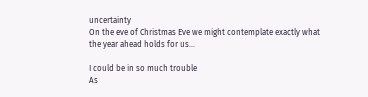uncertainty
On the eve of Christmas Eve we might contemplate exactly what the year ahead holds for us...

I could be in so much trouble
As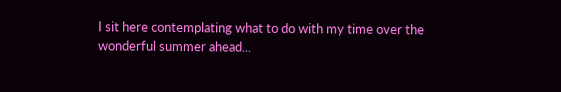I sit here contemplating what to do with my time over the wonderful summer ahead...